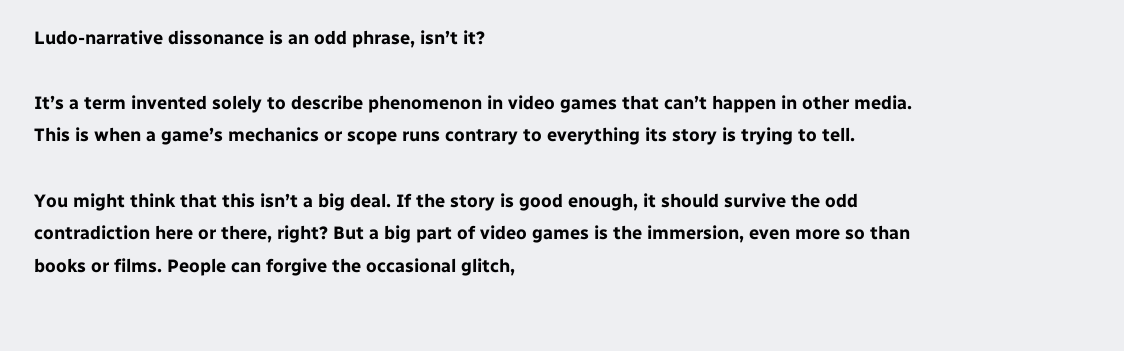Ludo-narrative dissonance is an odd phrase, isn’t it?

It’s a term invented solely to describe phenomenon in video games that can’t happen in other media. This is when a game’s mechanics or scope runs contrary to everything its story is trying to tell.

You might think that this isn’t a big deal. If the story is good enough, it should survive the odd contradiction here or there, right? But a big part of video games is the immersion, even more so than books or films. People can forgive the occasional glitch,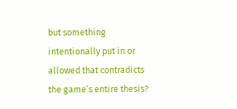but something intentionally put in or allowed that contradicts the game’s entire thesis?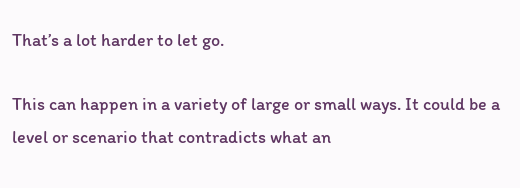That’s a lot harder to let go.

This can happen in a variety of large or small ways. It could be a level or scenario that contradicts what an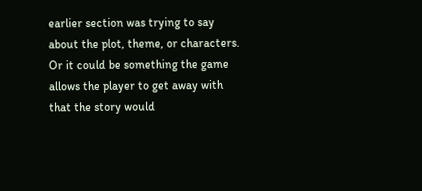earlier section was trying to say about the plot, theme, or characters. Or it could be something the game allows the player to get away with that the story would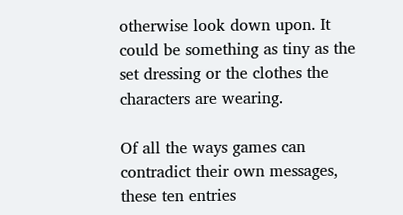otherwise look down upon. It could be something as tiny as the set dressing or the clothes the characters are wearing.

Of all the ways games can contradict their own messages, these ten entries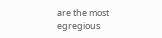are the most egregious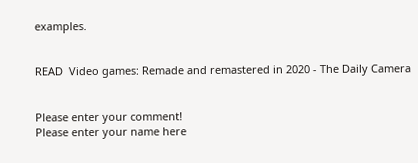examples.


READ  Video games: Remade and remastered in 2020 - The Daily Camera


Please enter your comment!
Please enter your name here